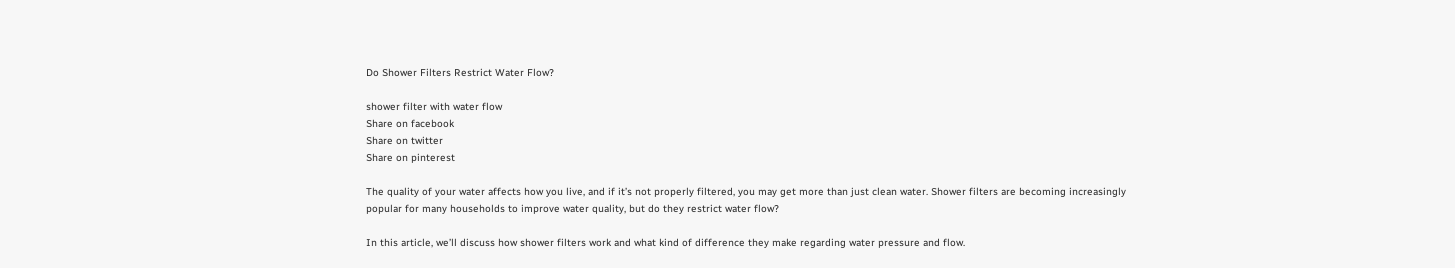Do Shower Filters Restrict Water Flow?

shower filter with water flow
Share on facebook
Share on twitter
Share on pinterest

The quality of your water affects how you live, and if it’s not properly filtered, you may get more than just clean water. Shower filters are becoming increasingly popular for many households to improve water quality, but do they restrict water flow?

In this article, we’ll discuss how shower filters work and what kind of difference they make regarding water pressure and flow.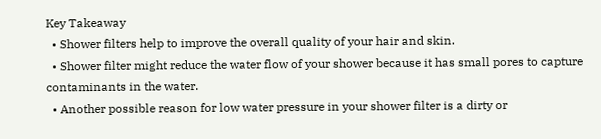Key Takeaway
  • Shower filters help to improve the overall quality of your hair and skin.
  • Shower filter might reduce the water flow of your shower because it has small pores to capture contaminants in the water.
  • Another possible reason for low water pressure in your shower filter is a dirty or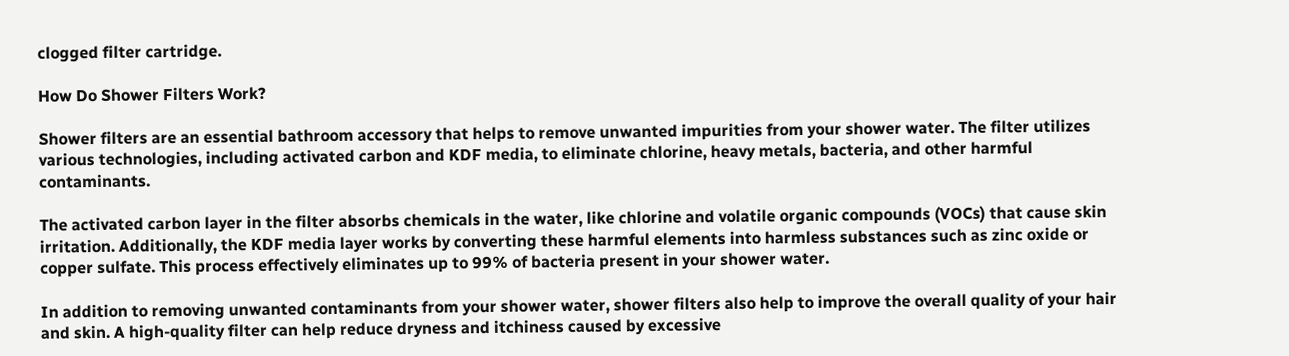clogged filter cartridge.

How Do Shower Filters Work?

Shower filters are an essential bathroom accessory that helps to remove unwanted impurities from your shower water. The filter utilizes various technologies, including activated carbon and KDF media, to eliminate chlorine, heavy metals, bacteria, and other harmful contaminants.

The activated carbon layer in the filter absorbs chemicals in the water, like chlorine and volatile organic compounds (VOCs) that cause skin irritation. Additionally, the KDF media layer works by converting these harmful elements into harmless substances such as zinc oxide or copper sulfate. This process effectively eliminates up to 99% of bacteria present in your shower water.

In addition to removing unwanted contaminants from your shower water, shower filters also help to improve the overall quality of your hair and skin. A high-quality filter can help reduce dryness and itchiness caused by excessive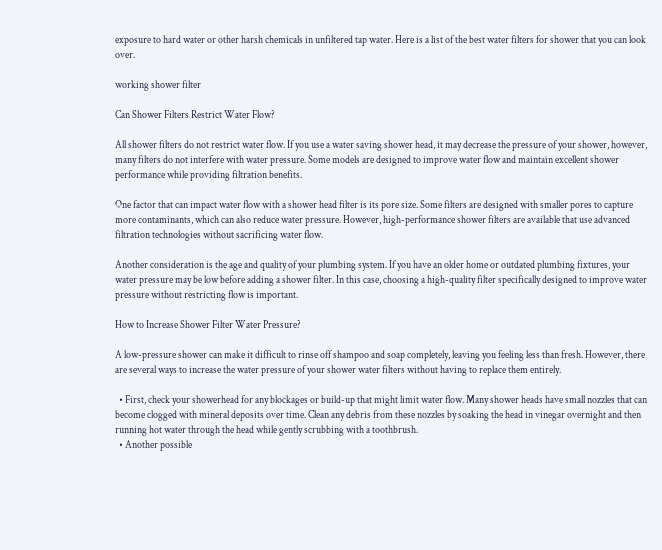exposure to hard water or other harsh chemicals in unfiltered tap water. Here is a list of the best water filters for shower that you can look over.

working shower filter

Can Shower Filters Restrict Water Flow?

All shower filters do not restrict water flow. If you use a water saving shower head, it may decrease the pressure of your shower, however, many filters do not interfere with water pressure. Some models are designed to improve water flow and maintain excellent shower performance while providing filtration benefits.

One factor that can impact water flow with a shower head filter is its pore size. Some filters are designed with smaller pores to capture more contaminants, which can also reduce water pressure. However, high-performance shower filters are available that use advanced filtration technologies without sacrificing water flow.

Another consideration is the age and quality of your plumbing system. If you have an older home or outdated plumbing fixtures, your water pressure may be low before adding a shower filter. In this case, choosing a high-quality filter specifically designed to improve water pressure without restricting flow is important.

How to Increase Shower Filter Water Pressure?

A low-pressure shower can make it difficult to rinse off shampoo and soap completely, leaving you feeling less than fresh. However, there are several ways to increase the water pressure of your shower water filters without having to replace them entirely.

  • First, check your showerhead for any blockages or build-up that might limit water flow. Many shower heads have small nozzles that can become clogged with mineral deposits over time. Clean any debris from these nozzles by soaking the head in vinegar overnight and then running hot water through the head while gently scrubbing with a toothbrush.
  • Another possible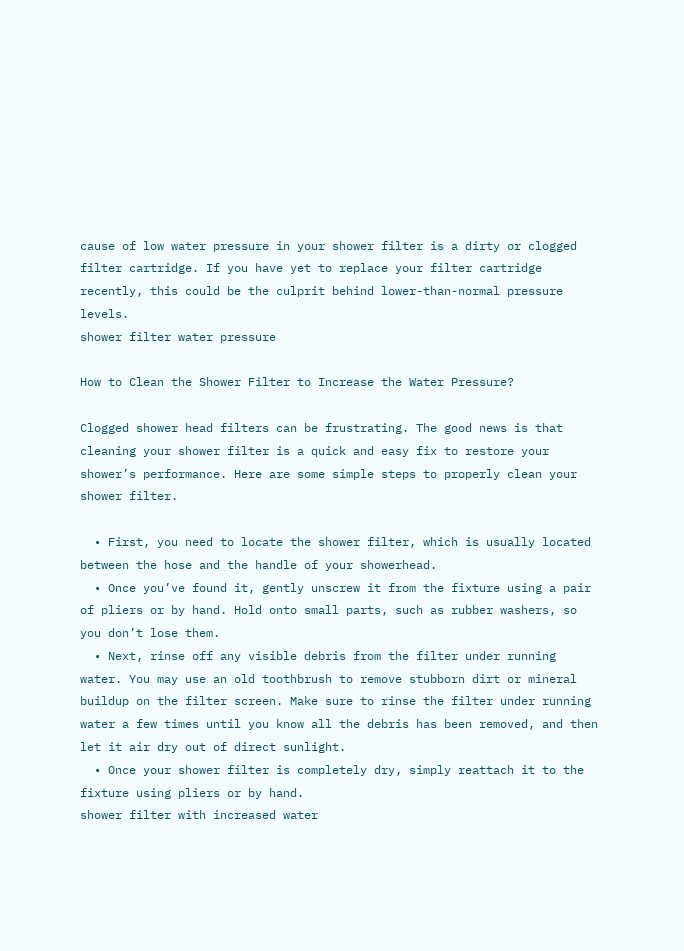cause of low water pressure in your shower filter is a dirty or clogged filter cartridge. If you have yet to replace your filter cartridge recently, this could be the culprit behind lower-than-normal pressure levels.
shower filter water pressure

How to Clean the Shower Filter to Increase the Water Pressure?

Clogged shower head filters can be frustrating. The good news is that cleaning your shower filter is a quick and easy fix to restore your shower’s performance. Here are some simple steps to properly clean your shower filter.

  • First, you need to locate the shower filter, which is usually located between the hose and the handle of your showerhead.
  • Once you’ve found it, gently unscrew it from the fixture using a pair of pliers or by hand. Hold onto small parts, such as rubber washers, so you don’t lose them.
  • Next, rinse off any visible debris from the filter under running water. You may use an old toothbrush to remove stubborn dirt or mineral buildup on the filter screen. Make sure to rinse the filter under running water a few times until you know all the debris has been removed, and then let it air dry out of direct sunlight.
  • Once your shower filter is completely dry, simply reattach it to the fixture using pliers or by hand.
shower filter with increased water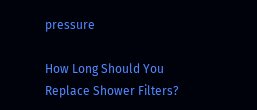pressure

How Long Should You Replace Shower Filters?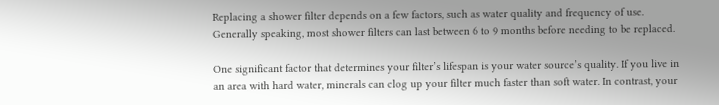Replacing a shower filter depends on a few factors, such as water quality and frequency of use. Generally speaking, most shower filters can last between 6 to 9 months before needing to be replaced.

One significant factor that determines your filter’s lifespan is your water source’s quality. If you live in an area with hard water, minerals can clog up your filter much faster than soft water. In contrast, your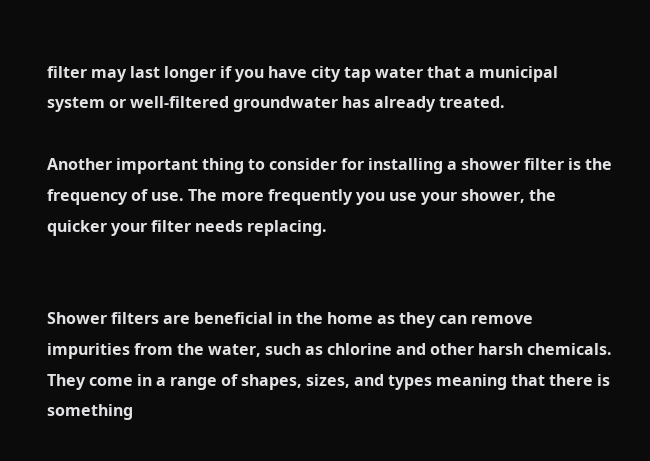filter may last longer if you have city tap water that a municipal system or well-filtered groundwater has already treated.

Another important thing to consider for installing a shower filter is the frequency of use. The more frequently you use your shower, the quicker your filter needs replacing.


Shower filters are beneficial in the home as they can remove impurities from the water, such as chlorine and other harsh chemicals. They come in a range of shapes, sizes, and types meaning that there is something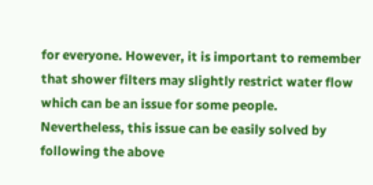for everyone. However, it is important to remember that shower filters may slightly restrict water flow which can be an issue for some people. Nevertheless, this issue can be easily solved by following the above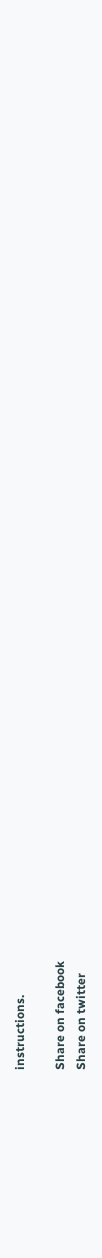instructions.

Share on facebook
Share on twitter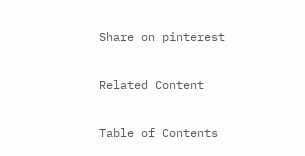Share on pinterest

Related Content

Table of Contents